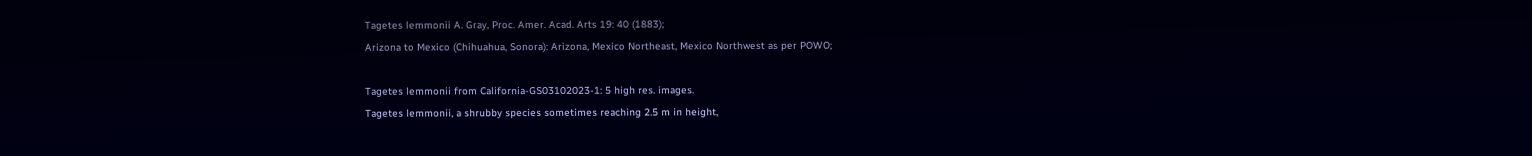Tagetes lemmonii A. Gray, Proc. Amer. Acad. Arts 19: 40 (1883);
Arizona to Mexico (Chihuahua, Sonora): Arizona, Mexico Northeast, Mexico Northwest as per POWO;

Tagetes lemmonii from California-GS03102023-1: 5 high res. images.
Tagetes lemmonii, a shrubby species sometimes reaching 2.5 m in height,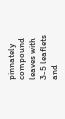pinnately compound leaves with 3-5 leaflets and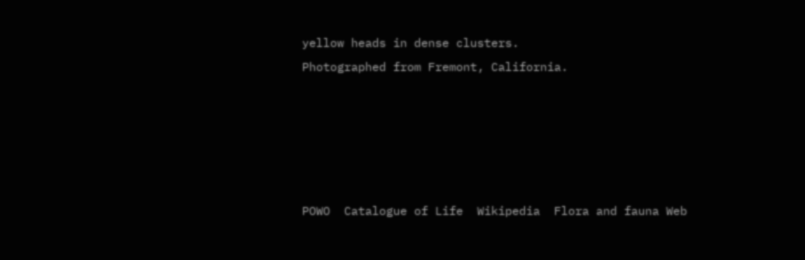yellow heads in dense clusters.
Photographed from Fremont, California.





POWO  Catalogue of Life  Wikipedia  Flora and fauna Web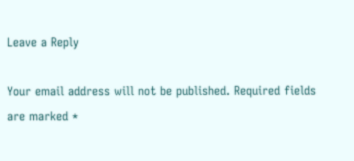Leave a Reply

Your email address will not be published. Required fields are marked *